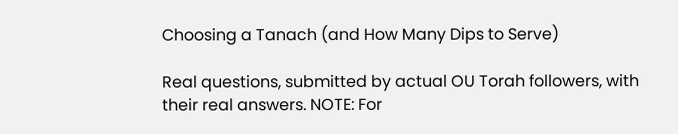Choosing a Tanach (and How Many Dips to Serve)

Real questions, submitted by actual OU Torah followers, with their real answers. NOTE: For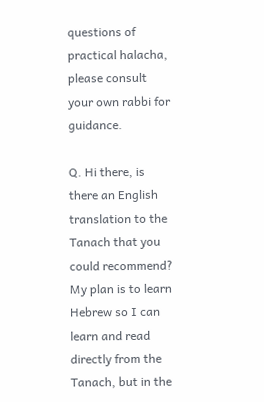questions of practical halacha, please consult your own rabbi for guidance.

Q. Hi there, is there an English translation to the Tanach that you could recommend? My plan is to learn Hebrew so I can learn and read directly from the Tanach, but in the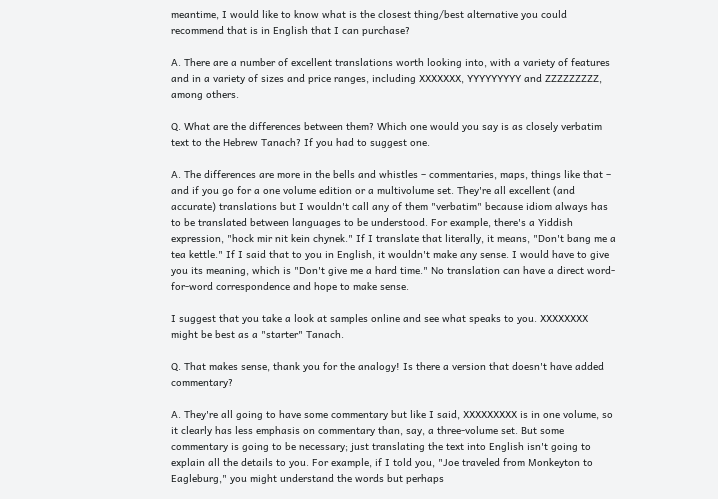meantime, I would like to know what is the closest thing/best alternative you could recommend that is in English that I can purchase?

A. There are a number of excellent translations worth looking into, with a variety of features and in a variety of sizes and price ranges, including XXXXXXX, YYYYYYYYY and ZZZZZZZZZ, among others.

Q. What are the differences between them? Which one would you say is as closely verbatim text to the Hebrew Tanach? If you had to suggest one.

A. The differences are more in the bells and whistles – commentaries, maps, things like that – and if you go for a one volume edition or a multivolume set. They're all excellent (and accurate) translations but I wouldn't call any of them "verbatim" because idiom always has to be translated between languages to be understood. For example, there's a Yiddish expression, "hock mir nit kein chynek." If I translate that literally, it means, "Don't bang me a tea kettle." If I said that to you in English, it wouldn't make any sense. I would have to give you its meaning, which is "Don't give me a hard time." No translation can have a direct word-for-word correspondence and hope to make sense.

I suggest that you take a look at samples online and see what speaks to you. XXXXXXXX might be best as a "starter" Tanach.

Q. That makes sense, thank you for the analogy! Is there a version that doesn't have added commentary?

A. They're all going to have some commentary but like I said, XXXXXXXXX is in one volume, so it clearly has less emphasis on commentary than, say, a three-volume set. But some commentary is going to be necessary; just translating the text into English isn't going to explain all the details to you. For example, if I told you, "Joe traveled from Monkeyton to Eagleburg," you might understand the words but perhaps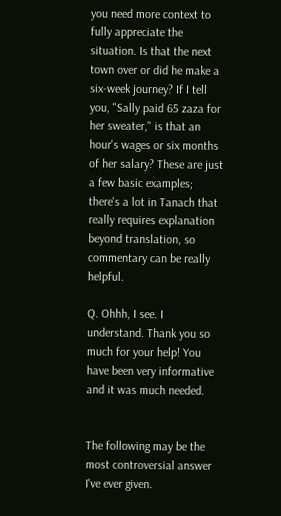you need more context to fully appreciate the situation. Is that the next town over or did he make a six-week journey? If I tell you, "Sally paid 65 zaza for her sweater," is that an hour's wages or six months of her salary? These are just a few basic examples; there's a lot in Tanach that really requires explanation beyond translation, so commentary can be really helpful.

Q. Ohhh, I see. I understand. Thank you so much for your help! You have been very informative and it was much needed.


The following may be the most controversial answer I've ever given.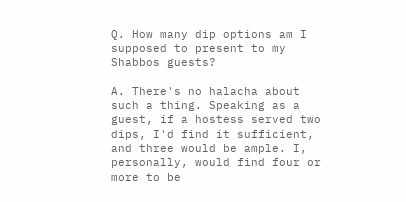Q. How many dip options am I supposed to present to my Shabbos guests?

A. There's no halacha about such a thing. Speaking as a guest, if a hostess served two dips, I'd find it sufficient, and three would be ample. I, personally, would find four or more to be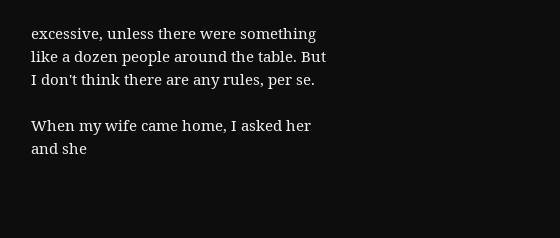excessive, unless there were something like a dozen people around the table. But I don't think there are any rules, per se.

When my wife came home, I asked her and she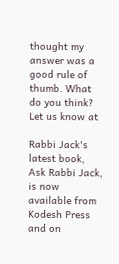thought my answer was a good rule of thumb. What do you think? Let us know at

Rabbi Jack's latest book, Ask Rabbi Jack, is now available from Kodesh Press and on